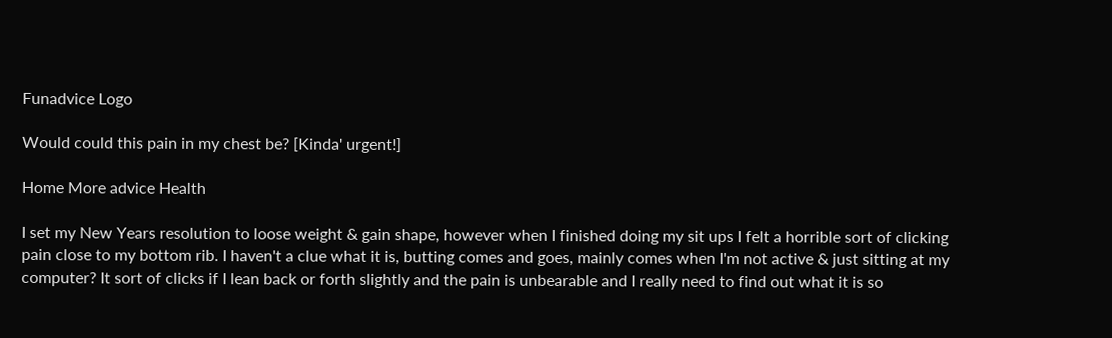Funadvice Logo

Would could this pain in my chest be? [Kinda' urgent!]

Home More advice Health

I set my New Years resolution to loose weight & gain shape, however when I finished doing my sit ups I felt a horrible sort of clicking pain close to my bottom rib. I haven't a clue what it is, butting comes and goes, mainly comes when I'm not active & just sitting at my computer? It sort of clicks if I lean back or forth slightly and the pain is unbearable and I really need to find out what it is so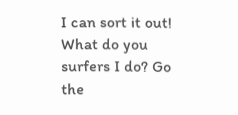I can sort it out! What do you surfers I do? Go the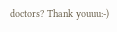doctors? Thank youuu:-)